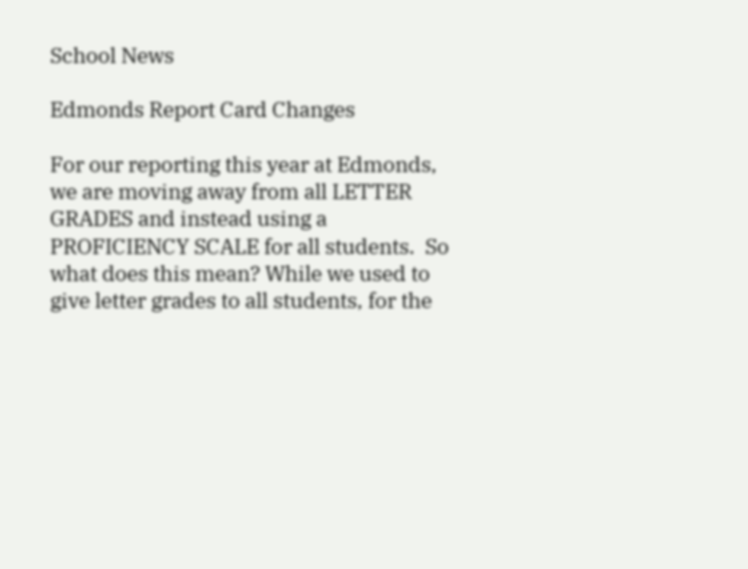School News

Edmonds Report Card Changes

For our reporting this year at Edmonds, we are moving away from all LETTER GRADES and instead using a PROFICIENCY SCALE for all students.  So what does this mean? While we used to give letter grades to all students, for the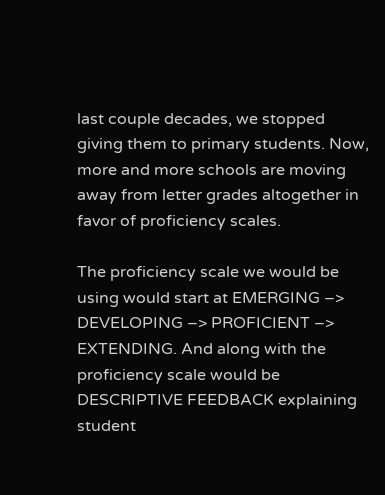last couple decades, we stopped giving them to primary students. Now, more and more schools are moving away from letter grades altogether in favor of proficiency scales.

The proficiency scale we would be using would start at EMERGING –> DEVELOPING –> PROFICIENT –> EXTENDING. And along with the proficiency scale would be DESCRIPTIVE FEEDBACK explaining student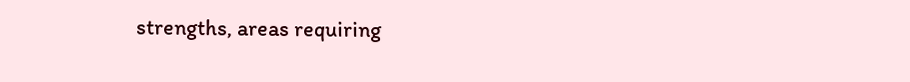strengths, areas requiring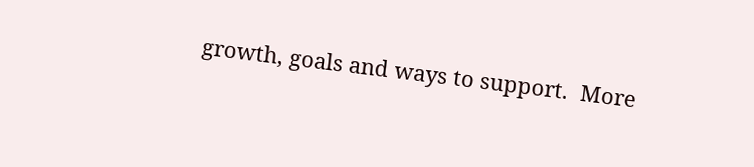growth, goals and ways to support.  More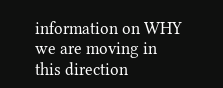information on WHY we are moving in this direction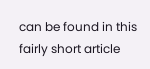can be found in this fairly short article